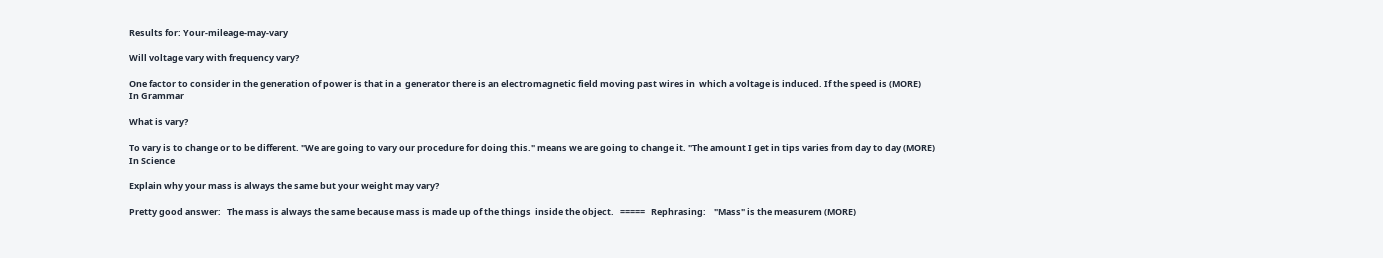Results for: Your-mileage-may-vary

Will voltage vary with frequency vary?

One factor to consider in the generation of power is that in a  generator there is an electromagnetic field moving past wires in  which a voltage is induced. If the speed is (MORE)
In Grammar

What is vary?

To vary is to change or to be different. "We are going to vary our procedure for doing this." means we are going to change it. "The amount I get in tips varies from day to day (MORE)
In Science

Explain why your mass is always the same but your weight may vary?

Pretty good answer:   The mass is always the same because mass is made up of the things  inside the object.   =====   Rephrasing:    "Mass" is the measurem (MORE)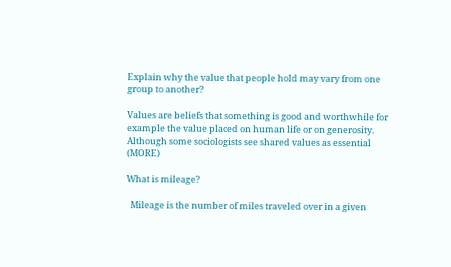Explain why the value that people hold may vary from one group to another?

Values are beliefs that something is good and worthwhile for example the value placed on human life or on generosity. Although some sociologists see shared values as essential (MORE)

What is mileage?

  Mileage is the number of miles traveled over in a given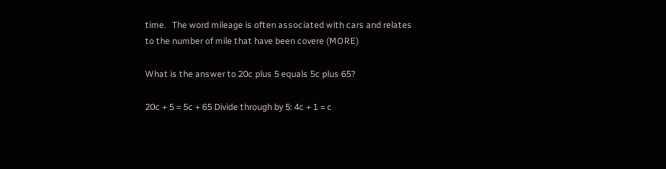time.   The word mileage is often associated with cars and relates to the number of mile that have been covere (MORE)

What is the answer to 20c plus 5 equals 5c plus 65?

20c + 5 = 5c + 65 Divide through by 5: 4c + 1 = c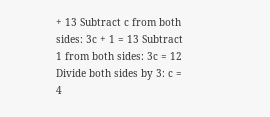+ 13 Subtract c from both sides: 3c + 1 = 13 Subtract 1 from both sides: 3c = 12 Divide both sides by 3: c = 4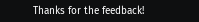Thanks for the feedback!